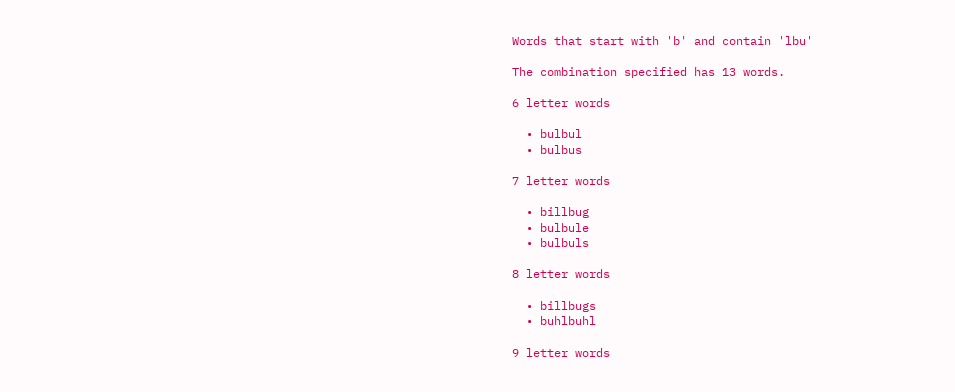Words that start with 'b' and contain 'lbu'

The combination specified has 13 words.

6 letter words

  • bulbul
  • bulbus

7 letter words

  • billbug
  • bulbule
  • bulbuls

8 letter words

  • billbugs
  • buhlbuhl

9 letter words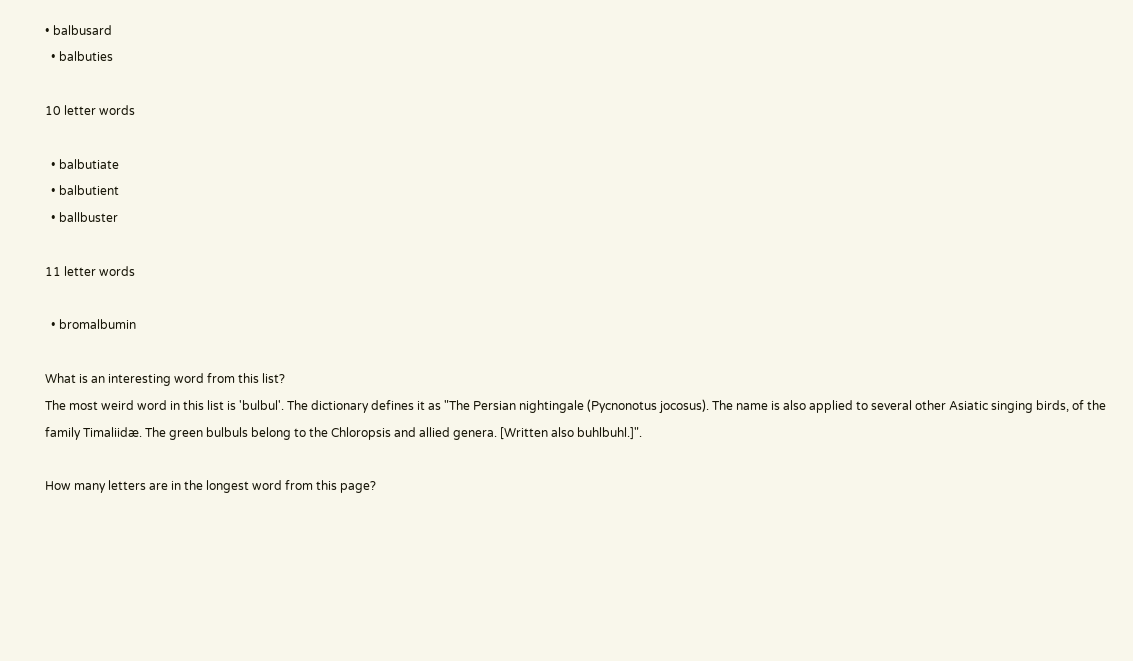• balbusard
  • balbuties

10 letter words

  • balbutiate
  • balbutient
  • ballbuster

11 letter words

  • bromalbumin

What is an interesting word from this list?
The most weird word in this list is 'bulbul'. The dictionary defines it as "The Persian nightingale (Pycnonotus jocosus). The name is also applied to several other Asiatic singing birds, of the family Timaliidæ. The green bulbuls belong to the Chloropsis and allied genera. [Written also buhlbuhl.]".

How many letters are in the longest word from this page?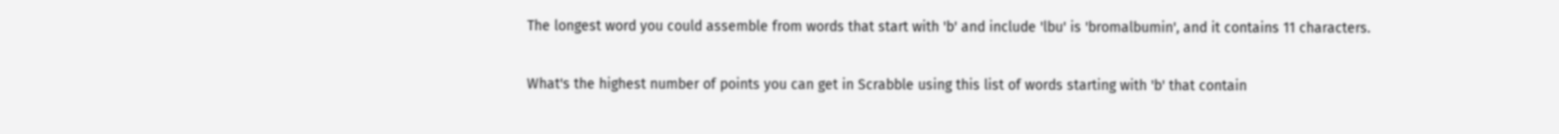The longest word you could assemble from words that start with 'b' and include 'lbu' is 'bromalbumin', and it contains 11 characters.

What's the highest number of points you can get in Scrabble using this list of words starting with 'b' that contain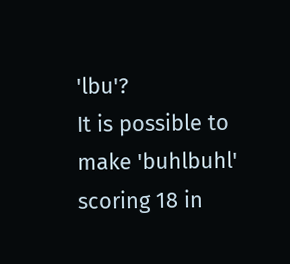'lbu'?
It is possible to make 'buhlbuhl' scoring 18 in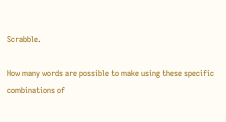Scrabble.

How many words are possible to make using these specific combinations of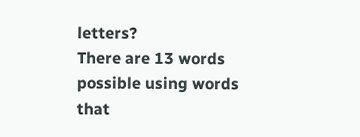letters?
There are 13 words possible using words that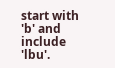start with 'b' and include 'lbu'.